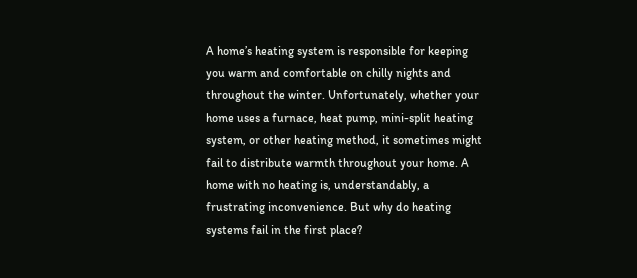A home’s heating system is responsible for keeping you warm and comfortable on chilly nights and throughout the winter. Unfortunately, whether your home uses a furnace, heat pump, mini-split heating system, or other heating method, it sometimes might fail to distribute warmth throughout your home. A home with no heating is, understandably, a frustrating inconvenience. But why do heating systems fail in the first place?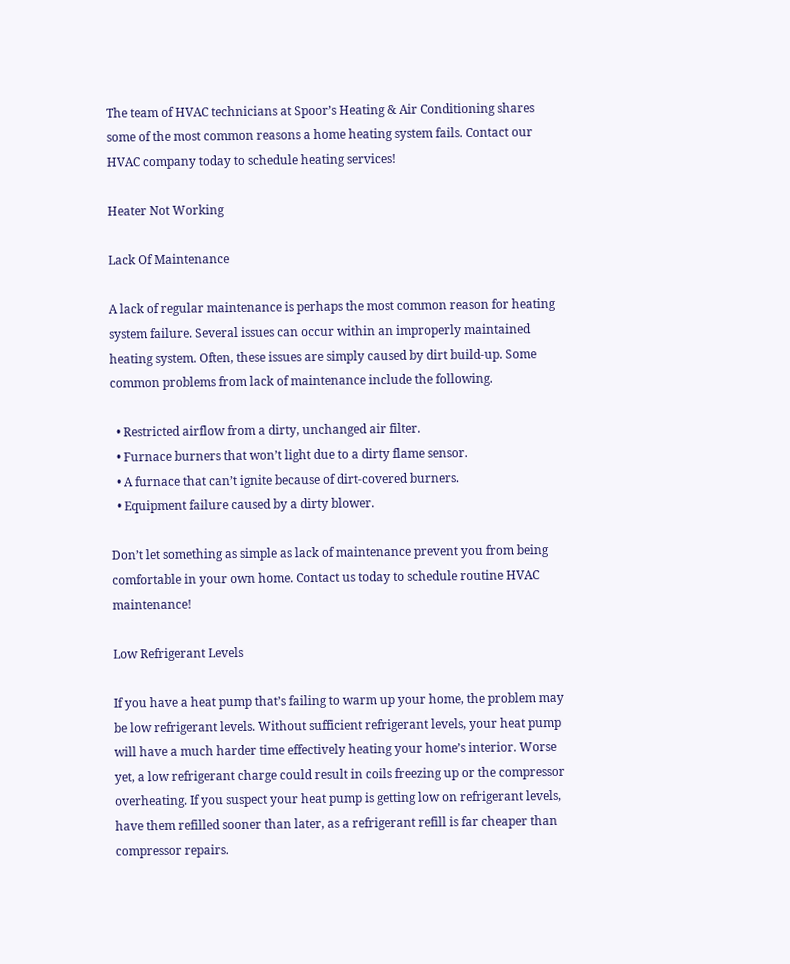The team of HVAC technicians at Spoor’s Heating & Air Conditioning shares some of the most common reasons a home heating system fails. Contact our HVAC company today to schedule heating services!

Heater Not Working

Lack Of Maintenance

A lack of regular maintenance is perhaps the most common reason for heating system failure. Several issues can occur within an improperly maintained heating system. Often, these issues are simply caused by dirt build-up. Some common problems from lack of maintenance include the following.

  • Restricted airflow from a dirty, unchanged air filter.
  • Furnace burners that won’t light due to a dirty flame sensor.
  • A furnace that can’t ignite because of dirt-covered burners.
  • Equipment failure caused by a dirty blower.

Don’t let something as simple as lack of maintenance prevent you from being comfortable in your own home. Contact us today to schedule routine HVAC maintenance!

Low Refrigerant Levels

If you have a heat pump that’s failing to warm up your home, the problem may be low refrigerant levels. Without sufficient refrigerant levels, your heat pump will have a much harder time effectively heating your home’s interior. Worse yet, a low refrigerant charge could result in coils freezing up or the compressor overheating. If you suspect your heat pump is getting low on refrigerant levels, have them refilled sooner than later, as a refrigerant refill is far cheaper than compressor repairs.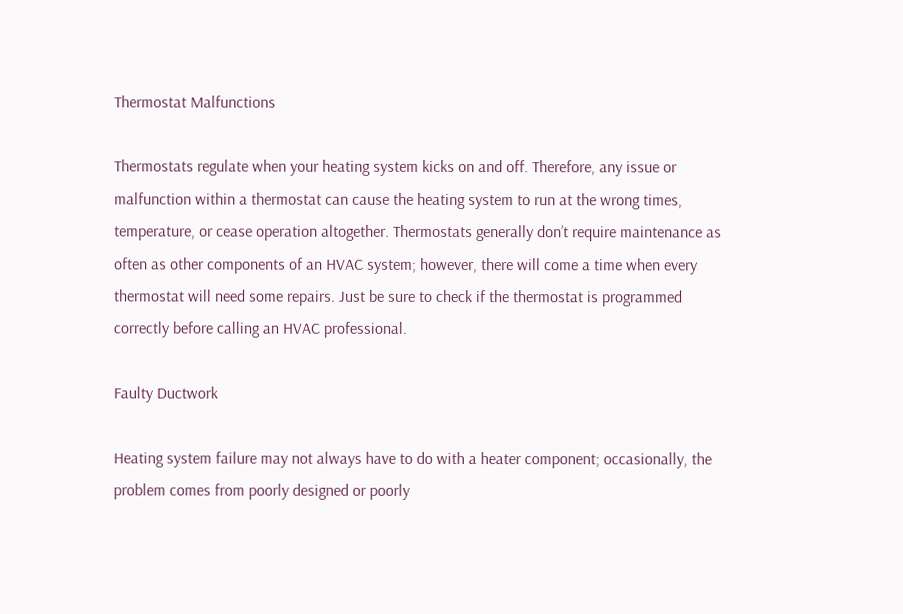Thermostat Malfunctions

Thermostats regulate when your heating system kicks on and off. Therefore, any issue or malfunction within a thermostat can cause the heating system to run at the wrong times, temperature, or cease operation altogether. Thermostats generally don’t require maintenance as often as other components of an HVAC system; however, there will come a time when every thermostat will need some repairs. Just be sure to check if the thermostat is programmed correctly before calling an HVAC professional.

Faulty Ductwork

Heating system failure may not always have to do with a heater component; occasionally, the problem comes from poorly designed or poorly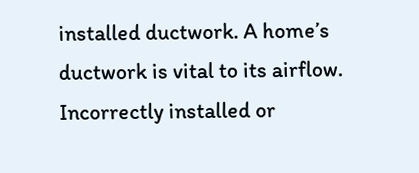installed ductwork. A home’s ductwork is vital to its airflow. Incorrectly installed or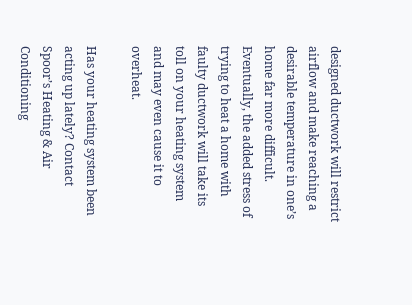designed ductwork will restrict airflow and make reaching a desirable temperature in one’s home far more difficult. Eventually, the added stress of trying to heat a home with faulty ductwork will take its toll on your heating system and may even cause it to overheat.

Has your heating system been acting up lately? Contact Spoor’s Heating & Air Conditioning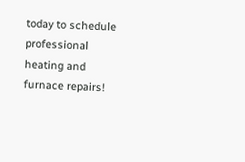today to schedule professional heating and furnace repairs!